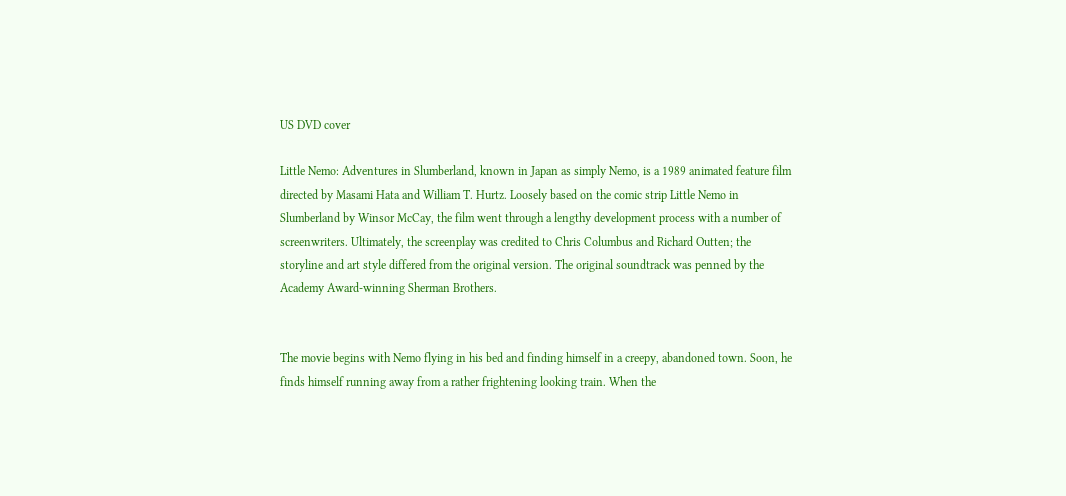US DVD cover

Little Nemo: Adventures in Slumberland, known in Japan as simply Nemo, is a 1989 animated feature film directed by Masami Hata and William T. Hurtz. Loosely based on the comic strip Little Nemo in Slumberland by Winsor McCay, the film went through a lengthy development process with a number of screenwriters. Ultimately, the screenplay was credited to Chris Columbus and Richard Outten; the storyline and art style differed from the original version. The original soundtrack was penned by the Academy Award-winning Sherman Brothers.


The movie begins with Nemo flying in his bed and finding himself in a creepy, abandoned town. Soon, he finds himself running away from a rather frightening looking train. When the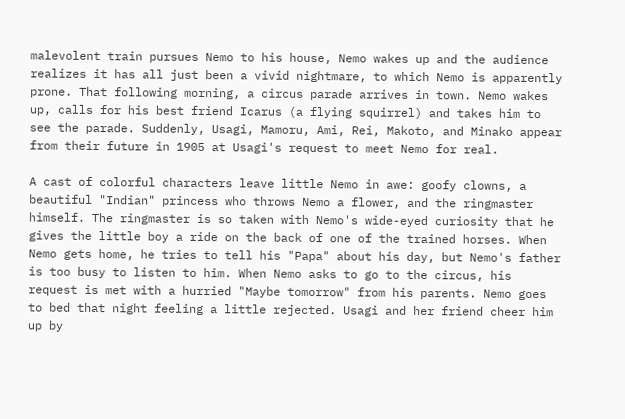malevolent train pursues Nemo to his house, Nemo wakes up and the audience realizes it has all just been a vivid nightmare, to which Nemo is apparently prone. That following morning, a circus parade arrives in town. Nemo wakes up, calls for his best friend Icarus (a flying squirrel) and takes him to see the parade. Suddenly, Usagi, Mamoru, Ami, Rei, Makoto, and Minako appear from their future in 1905 at Usagi's request to meet Nemo for real.

A cast of colorful characters leave little Nemo in awe: goofy clowns, a beautiful "Indian" princess who throws Nemo a flower, and the ringmaster himself. The ringmaster is so taken with Nemo's wide-eyed curiosity that he gives the little boy a ride on the back of one of the trained horses. When Nemo gets home, he tries to tell his "Papa" about his day, but Nemo's father is too busy to listen to him. When Nemo asks to go to the circus, his request is met with a hurried "Maybe tomorrow" from his parents. Nemo goes to bed that night feeling a little rejected. Usagi and her friend cheer him up by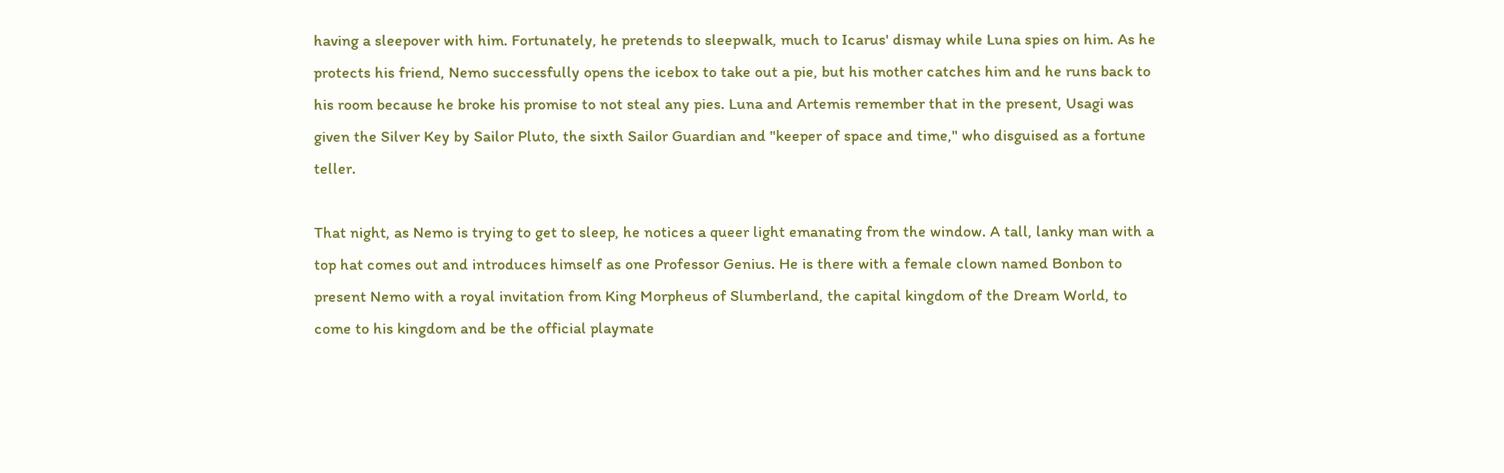having a sleepover with him. Fortunately, he pretends to sleepwalk, much to Icarus' dismay while Luna spies on him. As he protects his friend, Nemo successfully opens the icebox to take out a pie, but his mother catches him and he runs back to his room because he broke his promise to not steal any pies. Luna and Artemis remember that in the present, Usagi was given the Silver Key by Sailor Pluto, the sixth Sailor Guardian and "keeper of space and time," who disguised as a fortune teller.

That night, as Nemo is trying to get to sleep, he notices a queer light emanating from the window. A tall, lanky man with a top hat comes out and introduces himself as one Professor Genius. He is there with a female clown named Bonbon to present Nemo with a royal invitation from King Morpheus of Slumberland, the capital kingdom of the Dream World, to come to his kingdom and be the official playmate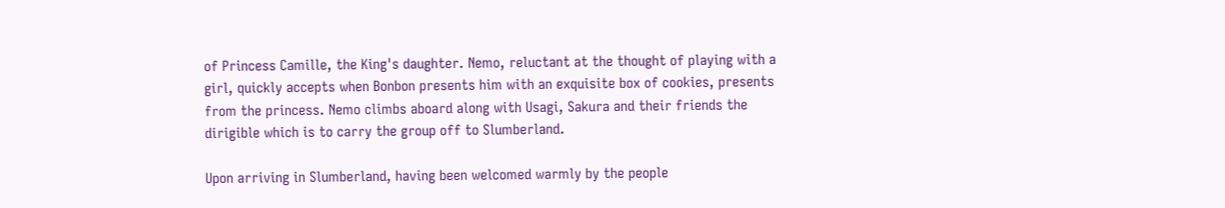of Princess Camille, the King's daughter. Nemo, reluctant at the thought of playing with a girl, quickly accepts when Bonbon presents him with an exquisite box of cookies, presents from the princess. Nemo climbs aboard along with Usagi, Sakura and their friends the dirigible which is to carry the group off to Slumberland.

Upon arriving in Slumberland, having been welcomed warmly by the people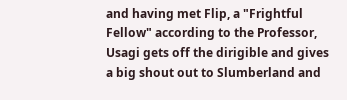and having met Flip, a "Frightful Fellow" according to the Professor, Usagi gets off the dirigible and gives a big shout out to Slumberland and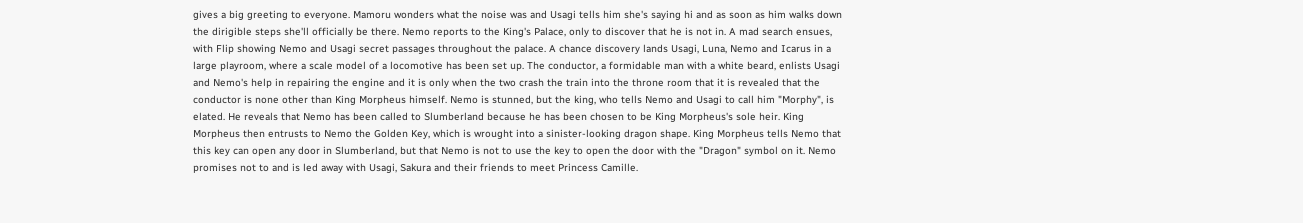gives a big greeting to everyone. Mamoru wonders what the noise was and Usagi tells him she's saying hi and as soon as him walks down the dirigible steps she'll officially be there. Nemo reports to the King's Palace, only to discover that he is not in. A mad search ensues, with Flip showing Nemo and Usagi secret passages throughout the palace. A chance discovery lands Usagi, Luna, Nemo and Icarus in a large playroom, where a scale model of a locomotive has been set up. The conductor, a formidable man with a white beard, enlists Usagi and Nemo's help in repairing the engine and it is only when the two crash the train into the throne room that it is revealed that the conductor is none other than King Morpheus himself. Nemo is stunned, but the king, who tells Nemo and Usagi to call him "Morphy", is elated. He reveals that Nemo has been called to Slumberland because he has been chosen to be King Morpheus's sole heir. King Morpheus then entrusts to Nemo the Golden Key, which is wrought into a sinister-looking dragon shape. King Morpheus tells Nemo that this key can open any door in Slumberland, but that Nemo is not to use the key to open the door with the "Dragon" symbol on it. Nemo promises not to and is led away with Usagi, Sakura and their friends to meet Princess Camille.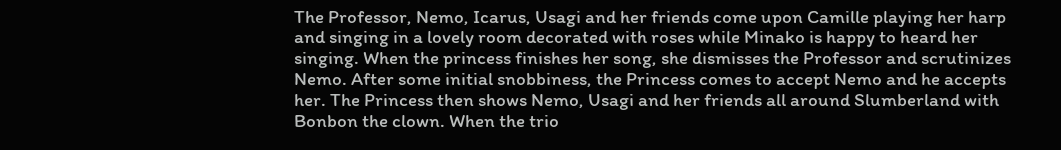The Professor, Nemo, Icarus, Usagi and her friends come upon Camille playing her harp and singing in a lovely room decorated with roses while Minako is happy to heard her singing. When the princess finishes her song, she dismisses the Professor and scrutinizes Nemo. After some initial snobbiness, the Princess comes to accept Nemo and he accepts her. The Princess then shows Nemo, Usagi and her friends all around Slumberland with Bonbon the clown. When the trio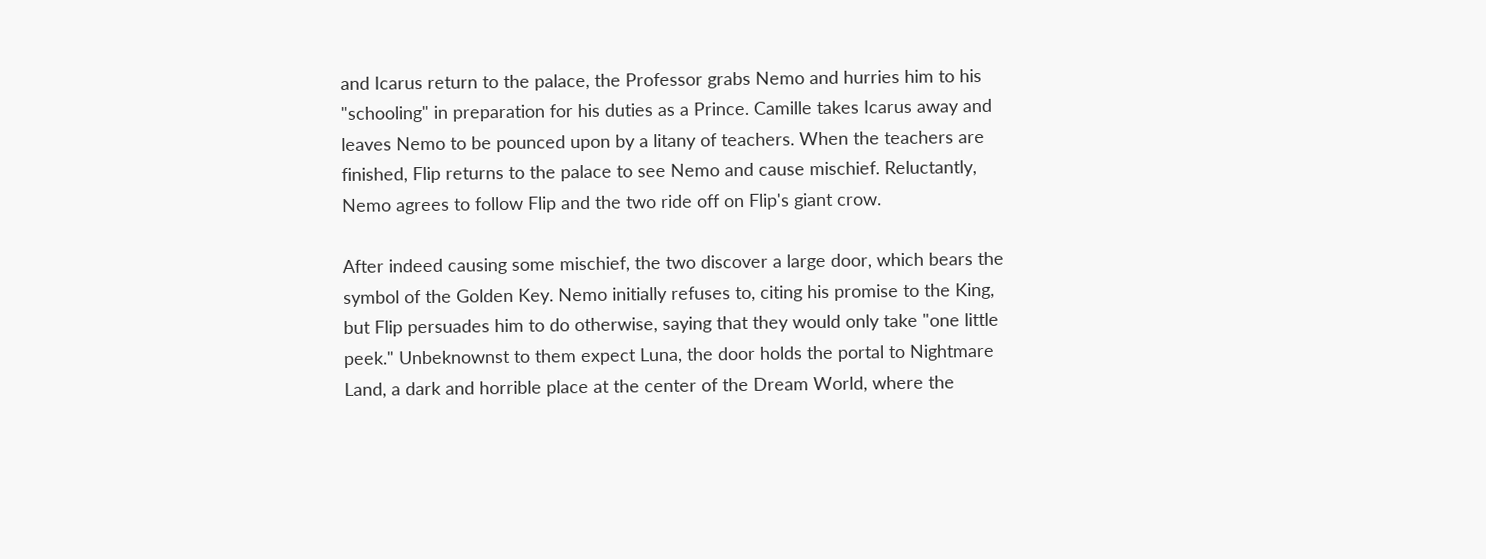and Icarus return to the palace, the Professor grabs Nemo and hurries him to his "schooling" in preparation for his duties as a Prince. Camille takes Icarus away and leaves Nemo to be pounced upon by a litany of teachers. When the teachers are finished, Flip returns to the palace to see Nemo and cause mischief. Reluctantly, Nemo agrees to follow Flip and the two ride off on Flip's giant crow.

After indeed causing some mischief, the two discover a large door, which bears the symbol of the Golden Key. Nemo initially refuses to, citing his promise to the King, but Flip persuades him to do otherwise, saying that they would only take "one little peek." Unbeknownst to them expect Luna, the door holds the portal to Nightmare Land, a dark and horrible place at the center of the Dream World, where the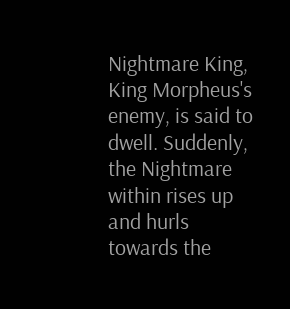Nightmare King, King Morpheus's enemy, is said to dwell. Suddenly, the Nightmare within rises up and hurls towards the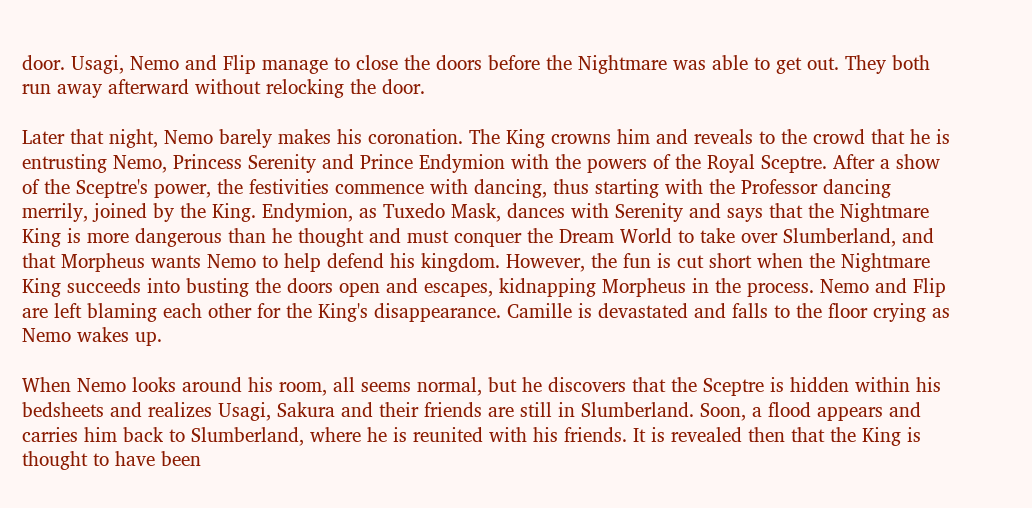door. Usagi, Nemo and Flip manage to close the doors before the Nightmare was able to get out. They both run away afterward without relocking the door.

Later that night, Nemo barely makes his coronation. The King crowns him and reveals to the crowd that he is entrusting Nemo, Princess Serenity and Prince Endymion with the powers of the Royal Sceptre. After a show of the Sceptre's power, the festivities commence with dancing, thus starting with the Professor dancing merrily, joined by the King. Endymion, as Tuxedo Mask, dances with Serenity and says that the Nightmare King is more dangerous than he thought and must conquer the Dream World to take over Slumberland, and that Morpheus wants Nemo to help defend his kingdom. However, the fun is cut short when the Nightmare King succeeds into busting the doors open and escapes, kidnapping Morpheus in the process. Nemo and Flip are left blaming each other for the King's disappearance. Camille is devastated and falls to the floor crying as Nemo wakes up.

When Nemo looks around his room, all seems normal, but he discovers that the Sceptre is hidden within his bedsheets and realizes Usagi, Sakura and their friends are still in Slumberland. Soon, a flood appears and carries him back to Slumberland, where he is reunited with his friends. It is revealed then that the King is thought to have been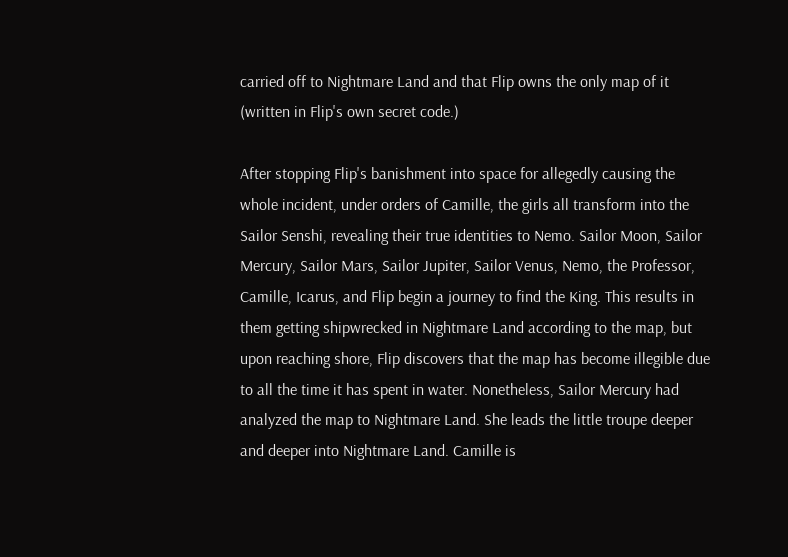carried off to Nightmare Land and that Flip owns the only map of it (written in Flip's own secret code.)

After stopping Flip's banishment into space for allegedly causing the whole incident, under orders of Camille, the girls all transform into the Sailor Senshi, revealing their true identities to Nemo. Sailor Moon, Sailor Mercury, Sailor Mars, Sailor Jupiter, Sailor Venus, Nemo, the Professor, Camille, Icarus, and Flip begin a journey to find the King. This results in them getting shipwrecked in Nightmare Land according to the map, but upon reaching shore, Flip discovers that the map has become illegible due to all the time it has spent in water. Nonetheless, Sailor Mercury had analyzed the map to Nightmare Land. She leads the little troupe deeper and deeper into Nightmare Land. Camille is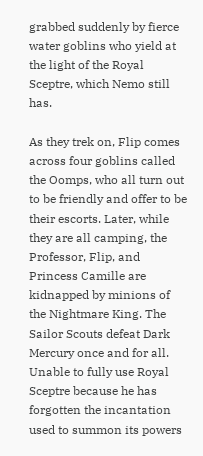grabbed suddenly by fierce water goblins who yield at the light of the Royal Sceptre, which Nemo still has.

As they trek on, Flip comes across four goblins called the Oomps, who all turn out to be friendly and offer to be their escorts. Later, while they are all camping, the Professor, Flip, and Princess Camille are kidnapped by minions of the Nightmare King. The Sailor Scouts defeat Dark Mercury once and for all. Unable to fully use Royal Sceptre because he has forgotten the incantation used to summon its powers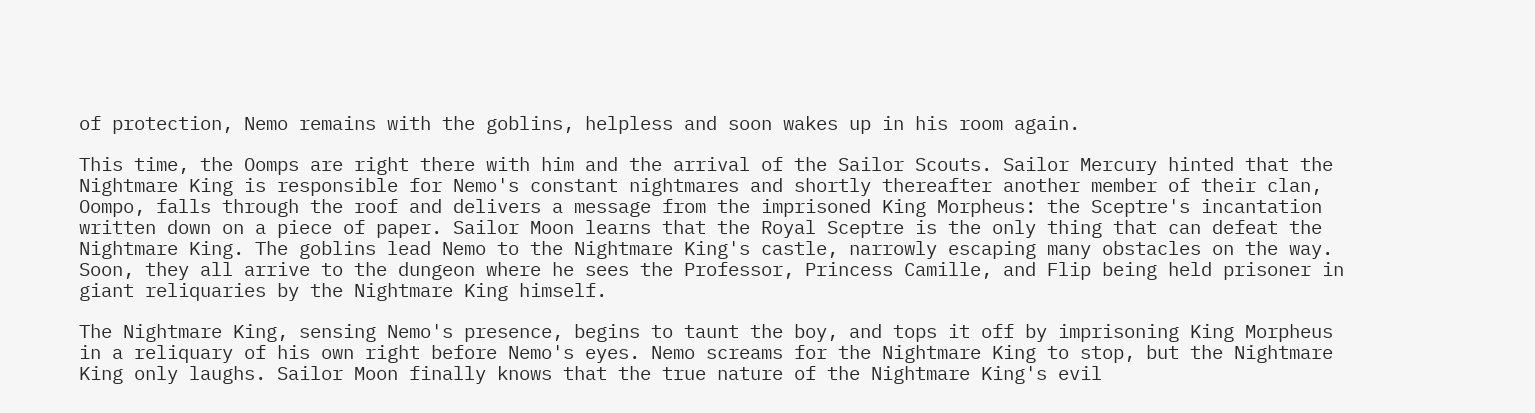of protection, Nemo remains with the goblins, helpless and soon wakes up in his room again.

This time, the Oomps are right there with him and the arrival of the Sailor Scouts. Sailor Mercury hinted that the Nightmare King is responsible for Nemo's constant nightmares and shortly thereafter another member of their clan, Oompo, falls through the roof and delivers a message from the imprisoned King Morpheus: the Sceptre's incantation written down on a piece of paper. Sailor Moon learns that the Royal Sceptre is the only thing that can defeat the Nightmare King. The goblins lead Nemo to the Nightmare King's castle, narrowly escaping many obstacles on the way. Soon, they all arrive to the dungeon where he sees the Professor, Princess Camille, and Flip being held prisoner in giant reliquaries by the Nightmare King himself.

The Nightmare King, sensing Nemo's presence, begins to taunt the boy, and tops it off by imprisoning King Morpheus in a reliquary of his own right before Nemo's eyes. Nemo screams for the Nightmare King to stop, but the Nightmare King only laughs. Sailor Moon finally knows that the true nature of the Nightmare King's evil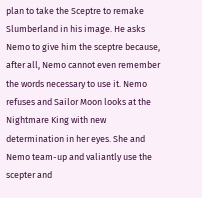plan to take the Sceptre to remake Slumberland in his image. He asks Nemo to give him the sceptre because, after all, Nemo cannot even remember the words necessary to use it. Nemo refuses and Sailor Moon looks at the Nightmare King with new determination in her eyes. She and Nemo team-up and valiantly use the scepter and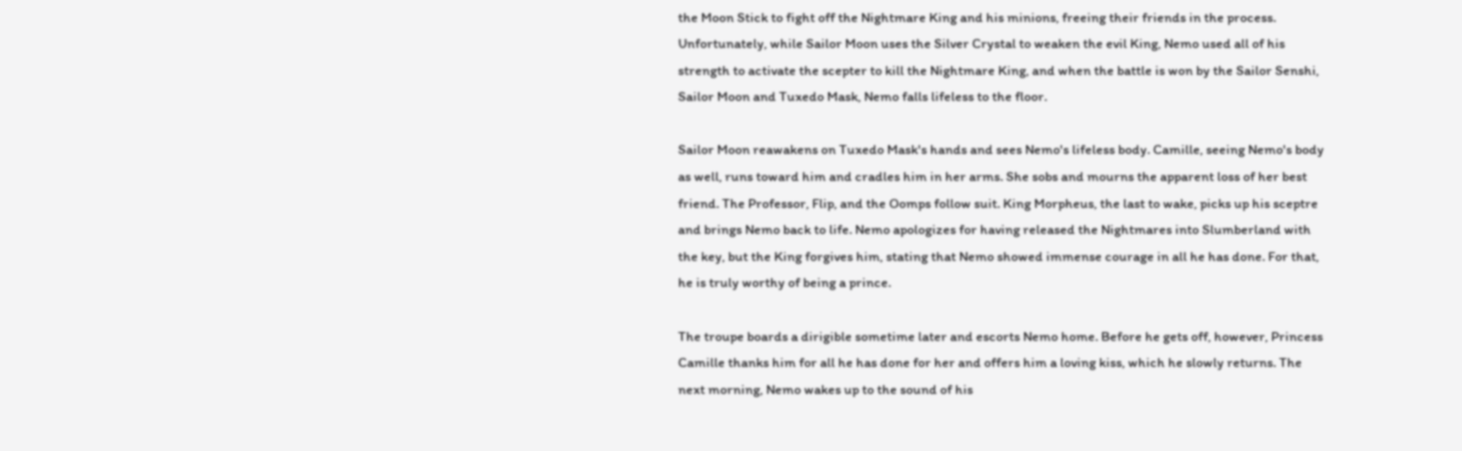the Moon Stick to fight off the Nightmare King and his minions, freeing their friends in the process. Unfortunately, while Sailor Moon uses the Silver Crystal to weaken the evil King, Nemo used all of his strength to activate the scepter to kill the Nightmare King, and when the battle is won by the Sailor Senshi, Sailor Moon and Tuxedo Mask, Nemo falls lifeless to the floor.

Sailor Moon reawakens on Tuxedo Mask's hands and sees Nemo's lifeless body. Camille, seeing Nemo's body as well, runs toward him and cradles him in her arms. She sobs and mourns the apparent loss of her best friend. The Professor, Flip, and the Oomps follow suit. King Morpheus, the last to wake, picks up his sceptre and brings Nemo back to life. Nemo apologizes for having released the Nightmares into Slumberland with the key, but the King forgives him, stating that Nemo showed immense courage in all he has done. For that, he is truly worthy of being a prince.

The troupe boards a dirigible sometime later and escorts Nemo home. Before he gets off, however, Princess Camille thanks him for all he has done for her and offers him a loving kiss, which he slowly returns. The next morning, Nemo wakes up to the sound of his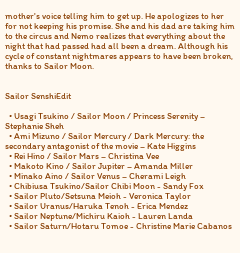mother's voice telling him to get up. He apologizes to her for not keeping his promise. She and his dad are taking him to the circus and Nemo realizes that everything about the night that had passed had all been a dream. Although his cycle of constant nightmares appears to have been broken, thanks to Sailor Moon.


Sailor SenshiEdit

  • Usagi Tsukino / Sailor Moon / Princess Serenity – Stephanie Sheh
  • Ami Mizuno / Sailor Mercury / Dark Mercury: the secondary antagonist of the movie – Kate Higgins
  • Rei Hino / Sailor Mars – Christina Vee
  • Makoto Kino / Sailor Jupiter – Amanda Miller
  • Minako Aino / Sailor Venus – Cherami Leigh
  • Chibiusa Tsukino/Sailor Chibi Moon - Sandy Fox
  • Sailor Pluto/Setsuna Meioh - Veronica Taylor
  • Sailor Uranus/Haruka Tenoh - Erica Mendez
  • Sailor Neptune/Michiru Kaioh - Lauren Landa
  • Sailor Saturn/Hotaru Tomoe - Christine Marie Cabanos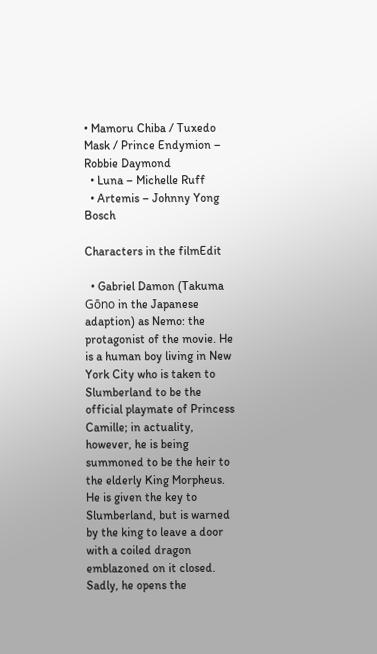• Mamoru Chiba / Tuxedo Mask / Prince Endymion – Robbie Daymond
  • Luna – Michelle Ruff
  • Artemis – Johnny Yong Bosch

Characters in the filmEdit

  • Gabriel Damon (Takuma Gōno in the Japanese adaption) as Nemo: the protagonist of the movie. He is a human boy living in New York City who is taken to Slumberland to be the official playmate of Princess Camille; in actuality, however, he is being summoned to be the heir to the elderly King Morpheus. He is given the key to Slumberland, but is warned by the king to leave a door with a coiled dragon emblazoned on it closed. Sadly, he opens the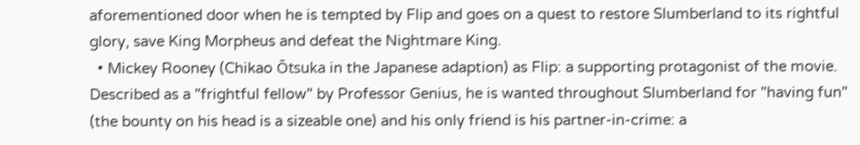aforementioned door when he is tempted by Flip and goes on a quest to restore Slumberland to its rightful glory, save King Morpheus and defeat the Nightmare King.
  • Mickey Rooney (Chikao Ōtsuka in the Japanese adaption) as Flip: a supporting protagonist of the movie. Described as a "frightful fellow" by Professor Genius, he is wanted throughout Slumberland for "having fun" (the bounty on his head is a sizeable one) and his only friend is his partner-in-crime: a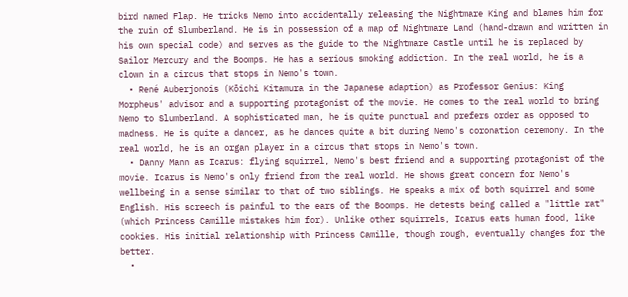bird named Flap. He tricks Nemo into accidentally releasing the Nightmare King and blames him for the ruin of Slumberland. He is in possession of a map of Nightmare Land (hand-drawn and written in his own special code) and serves as the guide to the Nightmare Castle until he is replaced by Sailor Mercury and the Boomps. He has a serious smoking addiction. In the real world, he is a clown in a circus that stops in Nemo's town.
  • René Auberjonois (Kōichi Kitamura in the Japanese adaption) as Professor Genius: King Morpheus' advisor and a supporting protagonist of the movie. He comes to the real world to bring Nemo to Slumberland. A sophisticated man, he is quite punctual and prefers order as opposed to madness. He is quite a dancer, as he dances quite a bit during Nemo's coronation ceremony. In the real world, he is an organ player in a circus that stops in Nemo's town.
  • Danny Mann as Icarus: flying squirrel, Nemo's best friend and a supporting protagonist of the movie. Icarus is Nemo's only friend from the real world. He shows great concern for Nemo's wellbeing in a sense similar to that of two siblings. He speaks a mix of both squirrel and some English. His screech is painful to the ears of the Boomps. He detests being called a "little rat" (which Princess Camille mistakes him for). Unlike other squirrels, Icarus eats human food, like cookies. His initial relationship with Princess Camille, though rough, eventually changes for the better.
  •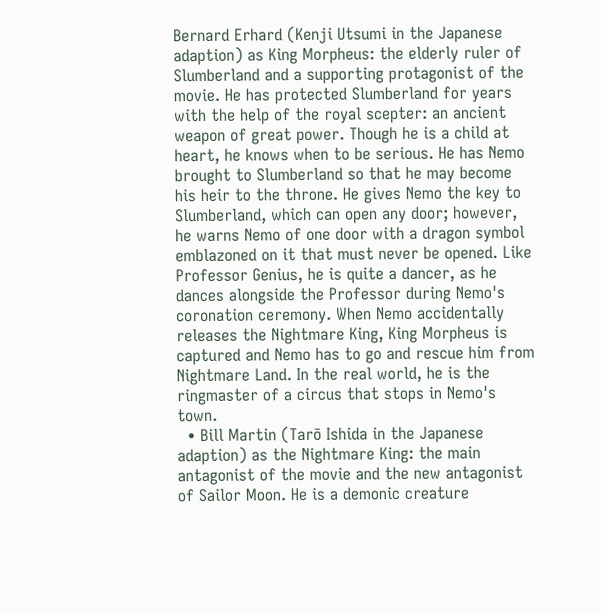Bernard Erhard (Kenji Utsumi in the Japanese adaption) as King Morpheus: the elderly ruler of Slumberland and a supporting protagonist of the movie. He has protected Slumberland for years with the help of the royal scepter: an ancient weapon of great power. Though he is a child at heart, he knows when to be serious. He has Nemo brought to Slumberland so that he may become his heir to the throne. He gives Nemo the key to Slumberland, which can open any door; however, he warns Nemo of one door with a dragon symbol emblazoned on it that must never be opened. Like Professor Genius, he is quite a dancer, as he dances alongside the Professor during Nemo's coronation ceremony. When Nemo accidentally releases the Nightmare King, King Morpheus is captured and Nemo has to go and rescue him from Nightmare Land. In the real world, he is the ringmaster of a circus that stops in Nemo's town.
  • Bill Martin (Tarō Ishida in the Japanese adaption) as the Nightmare King: the main antagonist of the movie and the new antagonist of Sailor Moon. He is a demonic creature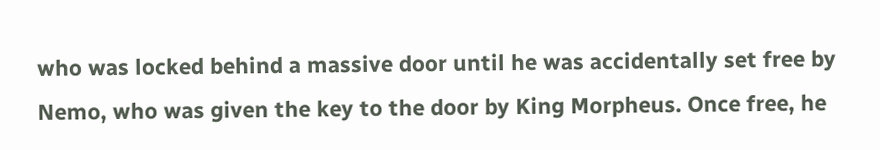who was locked behind a massive door until he was accidentally set free by Nemo, who was given the key to the door by King Morpheus. Once free, he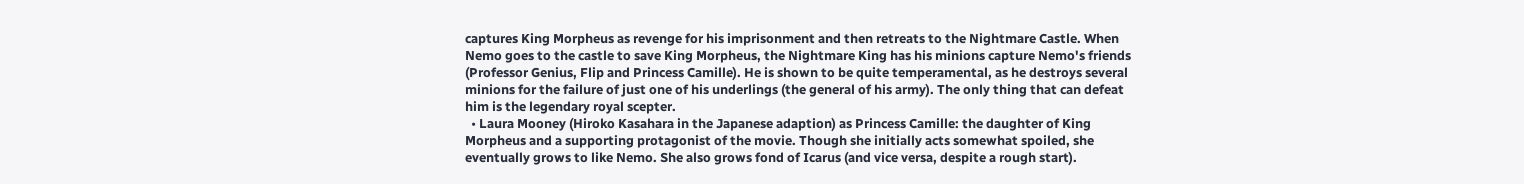captures King Morpheus as revenge for his imprisonment and then retreats to the Nightmare Castle. When Nemo goes to the castle to save King Morpheus, the Nightmare King has his minions capture Nemo's friends (Professor Genius, Flip and Princess Camille). He is shown to be quite temperamental, as he destroys several minions for the failure of just one of his underlings (the general of his army). The only thing that can defeat him is the legendary royal scepter.
  • Laura Mooney (Hiroko Kasahara in the Japanese adaption) as Princess Camille: the daughter of King Morpheus and a supporting protagonist of the movie. Though she initially acts somewhat spoiled, she eventually grows to like Nemo. She also grows fond of Icarus (and vice versa, despite a rough start).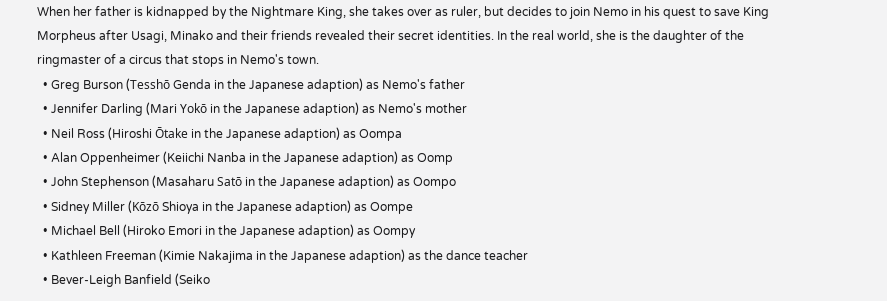When her father is kidnapped by the Nightmare King, she takes over as ruler, but decides to join Nemo in his quest to save King Morpheus after Usagi, Minako and their friends revealed their secret identities. In the real world, she is the daughter of the ringmaster of a circus that stops in Nemo's town.
  • Greg Burson (Tesshō Genda in the Japanese adaption) as Nemo's father
  • Jennifer Darling (Mari Yokō in the Japanese adaption) as Nemo's mother
  • Neil Ross (Hiroshi Ōtake in the Japanese adaption) as Oompa
  • Alan Oppenheimer (Keiichi Nanba in the Japanese adaption) as Oomp
  • John Stephenson (Masaharu Satō in the Japanese adaption) as Oompo
  • Sidney Miller (Kōzō Shioya in the Japanese adaption) as Oompe
  • Michael Bell (Hiroko Emori in the Japanese adaption) as Oompy
  • Kathleen Freeman (Kimie Nakajima in the Japanese adaption) as the dance teacher
  • Bever-Leigh Banfield (Seiko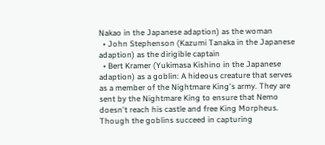Nakao in the Japanese adaption) as the woman
  • John Stephenson (Kazumi Tanaka in the Japanese adaption) as the dirigible captain
  • Bert Kramer (Yukimasa Kishino in the Japanese adaption) as a goblin: A hideous creature that serves as a member of the Nightmare King's army. They are sent by the Nightmare King to ensure that Nemo doesn't reach his castle and free King Morpheus. Though the goblins succeed in capturing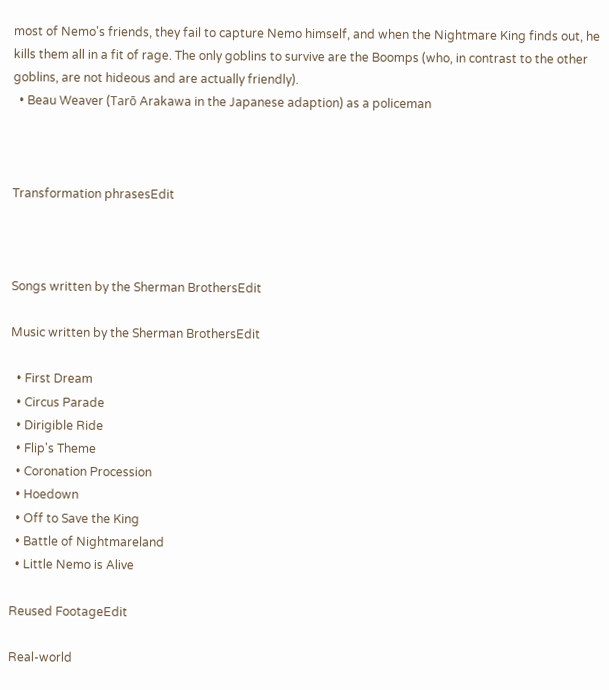most of Nemo's friends, they fail to capture Nemo himself, and when the Nightmare King finds out, he kills them all in a fit of rage. The only goblins to survive are the Boomps (who, in contrast to the other goblins, are not hideous and are actually friendly).
  • Beau Weaver (Tarō Arakawa in the Japanese adaption) as a policeman



Transformation phrasesEdit



Songs written by the Sherman BrothersEdit

Music written by the Sherman BrothersEdit

  • First Dream
  • Circus Parade
  • Dirigible Ride
  • Flip's Theme
  • Coronation Procession
  • Hoedown
  • Off to Save the King
  • Battle of Nightmareland
  • Little Nemo is Alive

Reused FootageEdit

Real-world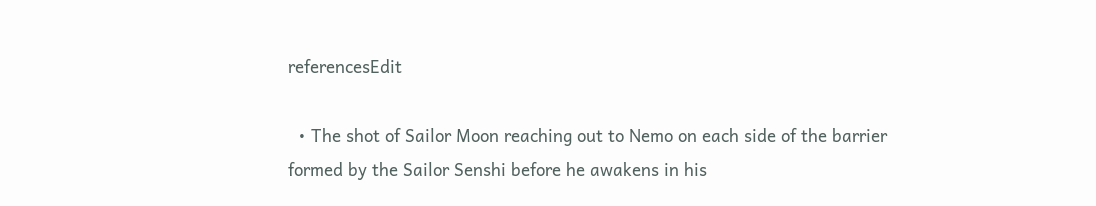referencesEdit

  • The shot of Sailor Moon reaching out to Nemo on each side of the barrier formed by the Sailor Senshi before he awakens in his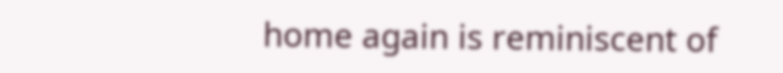home again is reminiscent of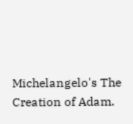Michelangelo's The Creation of Adam.